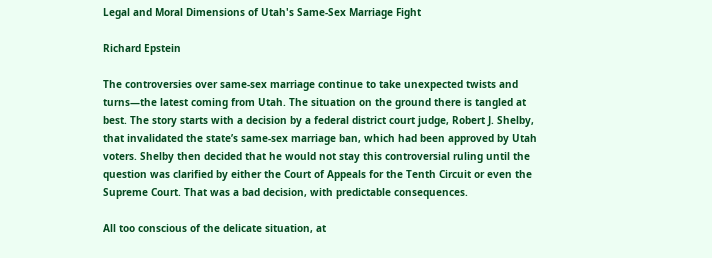Legal and Moral Dimensions of Utah's Same-Sex Marriage Fight

Richard Epstein

The controversies over same-sex marriage continue to take unexpected twists and turns—the latest coming from Utah. The situation on the ground there is tangled at best. The story starts with a decision by a federal district court judge, Robert J. Shelby, that invalidated the state’s same-sex marriage ban, which had been approved by Utah voters. Shelby then decided that he would not stay this controversial ruling until the question was clarified by either the Court of Appeals for the Tenth Circuit or even the Supreme Court. That was a bad decision, with predictable consequences.

All too conscious of the delicate situation, at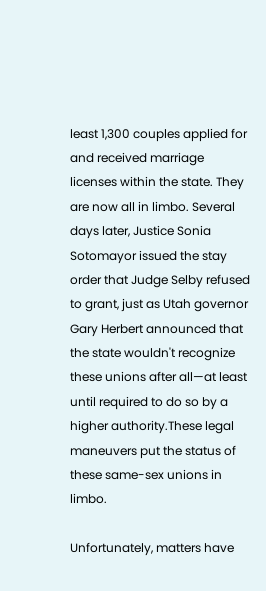least 1,300 couples applied for and received marriage licenses within the state. They are now all in limbo. Several days later, Justice Sonia Sotomayor issued the stay order that Judge Selby refused to grant, just as Utah governor Gary Herbert announced that the state wouldn't recognize these unions after all—at least until required to do so by a higher authority.These legal maneuvers put the status of these same-sex unions in limbo.

Unfortunately, matters have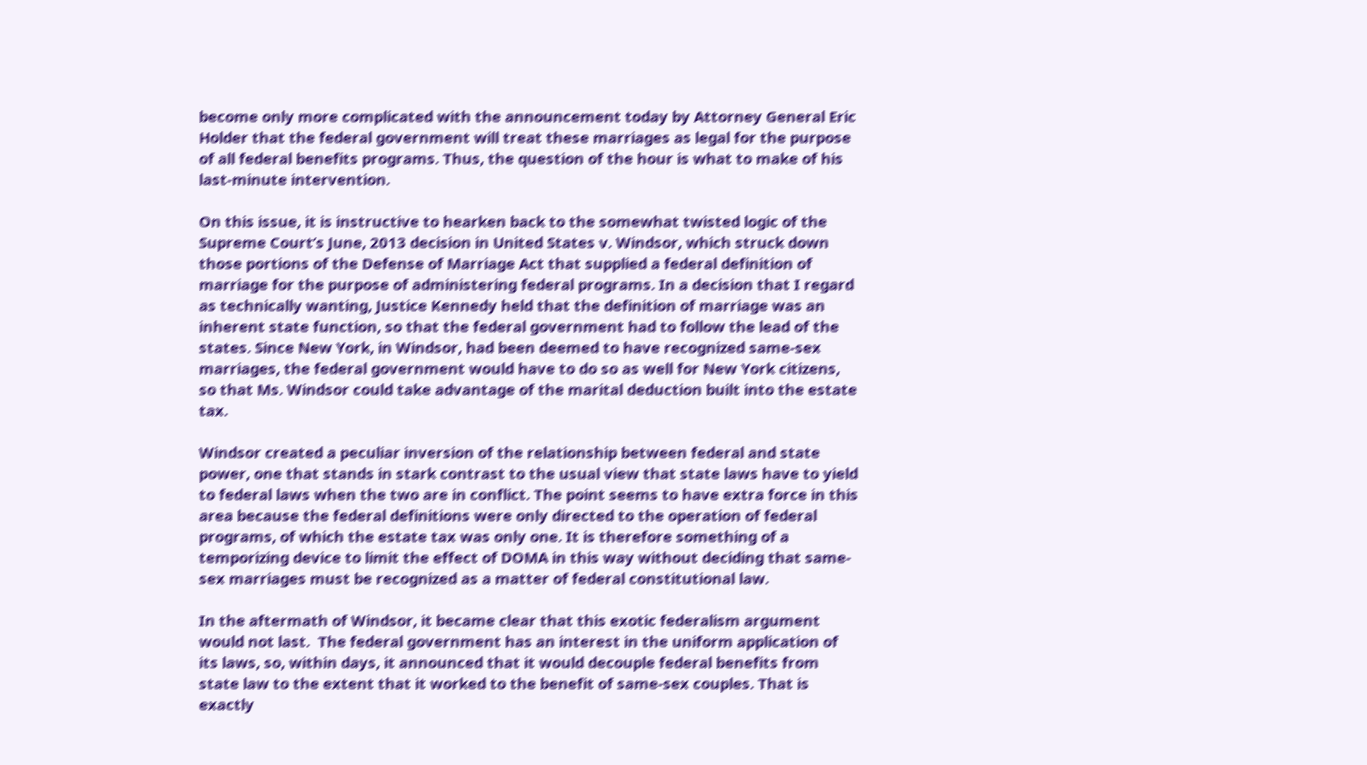become only more complicated with the announcement today by Attorney General Eric Holder that the federal government will treat these marriages as legal for the purpose of all federal benefits programs. Thus, the question of the hour is what to make of his last-minute intervention.

On this issue, it is instructive to hearken back to the somewhat twisted logic of the Supreme Court’s June, 2013 decision in United States v. Windsor, which struck down those portions of the Defense of Marriage Act that supplied a federal definition of marriage for the purpose of administering federal programs. In a decision that I regard as technically wanting, Justice Kennedy held that the definition of marriage was an inherent state function, so that the federal government had to follow the lead of the states. Since New York, in Windsor, had been deemed to have recognized same-sex marriages, the federal government would have to do so as well for New York citizens, so that Ms. Windsor could take advantage of the marital deduction built into the estate tax.

Windsor created a peculiar inversion of the relationship between federal and state power, one that stands in stark contrast to the usual view that state laws have to yield to federal laws when the two are in conflict. The point seems to have extra force in this area because the federal definitions were only directed to the operation of federal programs, of which the estate tax was only one. It is therefore something of a temporizing device to limit the effect of DOMA in this way without deciding that same-sex marriages must be recognized as a matter of federal constitutional law.

In the aftermath of Windsor, it became clear that this exotic federalism argument would not last.  The federal government has an interest in the uniform application of its laws, so, within days, it announced that it would decouple federal benefits from state law to the extent that it worked to the benefit of same-sex couples. That is exactly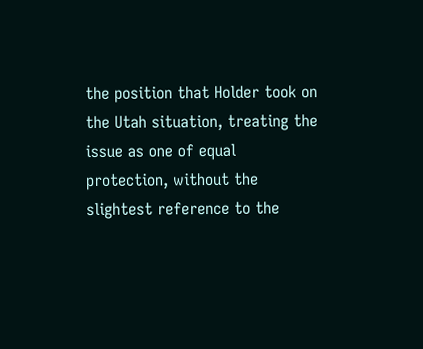the position that Holder took on the Utah situation, treating the issue as one of equal protection, without the slightest reference to the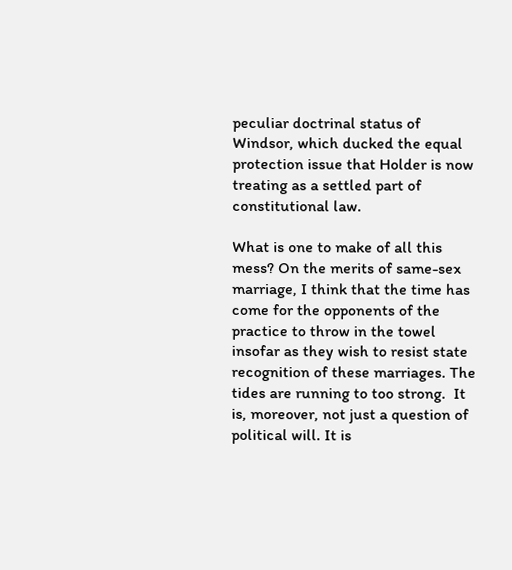peculiar doctrinal status of Windsor, which ducked the equal protection issue that Holder is now treating as a settled part of constitutional law.

What is one to make of all this mess? On the merits of same-sex marriage, I think that the time has come for the opponents of the practice to throw in the towel insofar as they wish to resist state recognition of these marriages. The tides are running to too strong.  It is, moreover, not just a question of political will. It is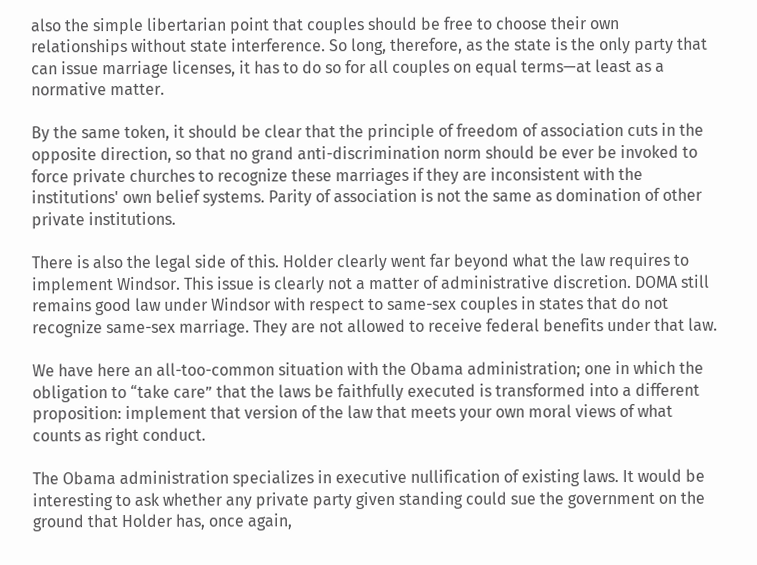also the simple libertarian point that couples should be free to choose their own relationships without state interference. So long, therefore, as the state is the only party that can issue marriage licenses, it has to do so for all couples on equal terms—at least as a normative matter.

By the same token, it should be clear that the principle of freedom of association cuts in the opposite direction, so that no grand anti-discrimination norm should be ever be invoked to force private churches to recognize these marriages if they are inconsistent with the institutions' own belief systems. Parity of association is not the same as domination of other private institutions.

There is also the legal side of this. Holder clearly went far beyond what the law requires to implement Windsor. This issue is clearly not a matter of administrative discretion. DOMA still remains good law under Windsor with respect to same-sex couples in states that do not recognize same-sex marriage. They are not allowed to receive federal benefits under that law.

We have here an all-too-common situation with the Obama administration; one in which the obligation to “take care” that the laws be faithfully executed is transformed into a different proposition: implement that version of the law that meets your own moral views of what counts as right conduct.

The Obama administration specializes in executive nullification of existing laws. It would be interesting to ask whether any private party given standing could sue the government on the ground that Holder has, once again,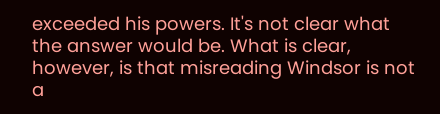exceeded his powers. It's not clear what the answer would be. What is clear, however, is that misreading Windsor is not a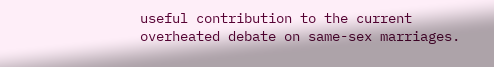useful contribution to the current overheated debate on same-sex marriages.